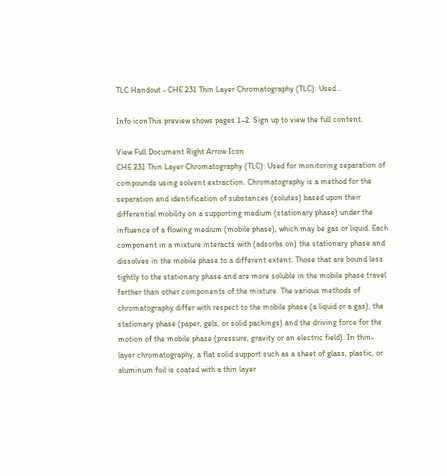TLC Handout - CHE 231 Thin Layer Chromatography (TLC): Used...

Info iconThis preview shows pages 1–2. Sign up to view the full content.

View Full Document Right Arrow Icon
CHE 231 Thin Layer Chromatography (TLC): Used for monitoring separation of compounds using solvent extraction. Chromatography is a method for the separation and identification of substances (solutes) based upon their differential mobility on a supporting medium (stationary phase) under the influence of a flowing medium (mobile phase), which may be gas or liquid. Each component in a mixture interacts with (adsorbs on) the stationary phase and dissolves in the mobile phase to a different extent. Those that are bound less tightly to the stationary phase and are more soluble in the mobile phase travel farther than other components of the mixture. The various methods of chromatography differ with respect to the mobile phase (a liquid or a gas), the stationary phase (paper, gels, or solid packings) and the driving force for the motion of the mobile phase (pressure, gravity or an electric field). In thin-layer chromatography, a flat solid support such as a sheet of glass, plastic, or aluminum foil is coated with a thin layer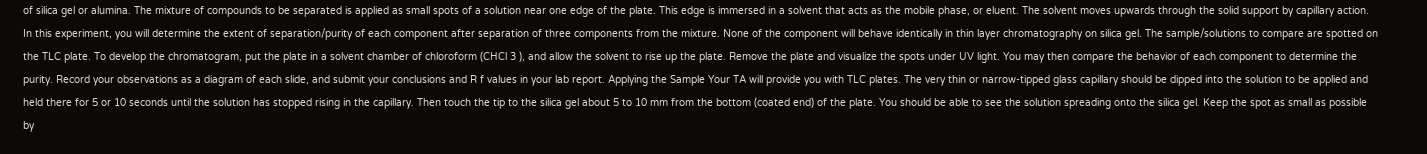of silica gel or alumina. The mixture of compounds to be separated is applied as small spots of a solution near one edge of the plate. This edge is immersed in a solvent that acts as the mobile phase, or eluent. The solvent moves upwards through the solid support by capillary action. In this experiment, you will determine the extent of separation/purity of each component after separation of three components from the mixture. None of the component will behave identically in thin layer chromatography on silica gel. The sample/solutions to compare are spotted on the TLC plate. To develop the chromatogram, put the plate in a solvent chamber of chloroform (CHCl 3 ), and allow the solvent to rise up the plate. Remove the plate and visualize the spots under UV light. You may then compare the behavior of each component to determine the purity. Record your observations as a diagram of each slide, and submit your conclusions and R f values in your lab report. Applying the Sample Your TA will provide you with TLC plates. The very thin or narrow-tipped glass capillary should be dipped into the solution to be applied and held there for 5 or 10 seconds until the solution has stopped rising in the capillary. Then touch the tip to the silica gel about 5 to 10 mm from the bottom (coated end) of the plate. You should be able to see the solution spreading onto the silica gel. Keep the spot as small as possible by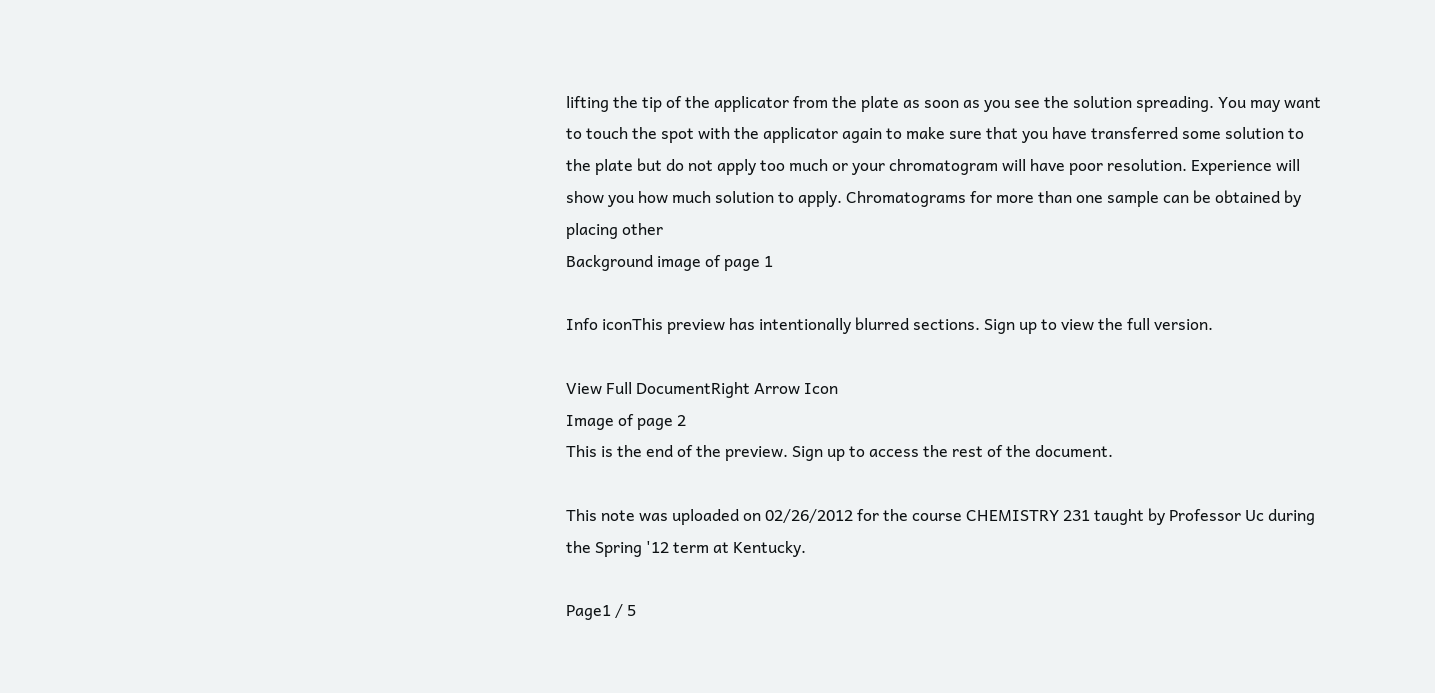lifting the tip of the applicator from the plate as soon as you see the solution spreading. You may want to touch the spot with the applicator again to make sure that you have transferred some solution to the plate but do not apply too much or your chromatogram will have poor resolution. Experience will show you how much solution to apply. Chromatograms for more than one sample can be obtained by placing other
Background image of page 1

Info iconThis preview has intentionally blurred sections. Sign up to view the full version.

View Full DocumentRight Arrow Icon
Image of page 2
This is the end of the preview. Sign up to access the rest of the document.

This note was uploaded on 02/26/2012 for the course CHEMISTRY 231 taught by Professor Uc during the Spring '12 term at Kentucky.

Page1 / 5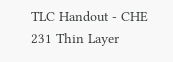TLC Handout - CHE 231 Thin Layer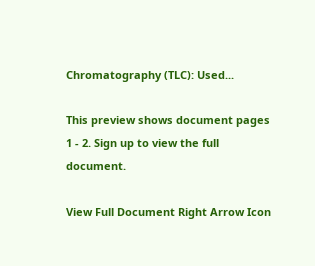Chromatography (TLC): Used...

This preview shows document pages 1 - 2. Sign up to view the full document.

View Full Document Right Arrow Icon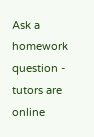Ask a homework question - tutors are online